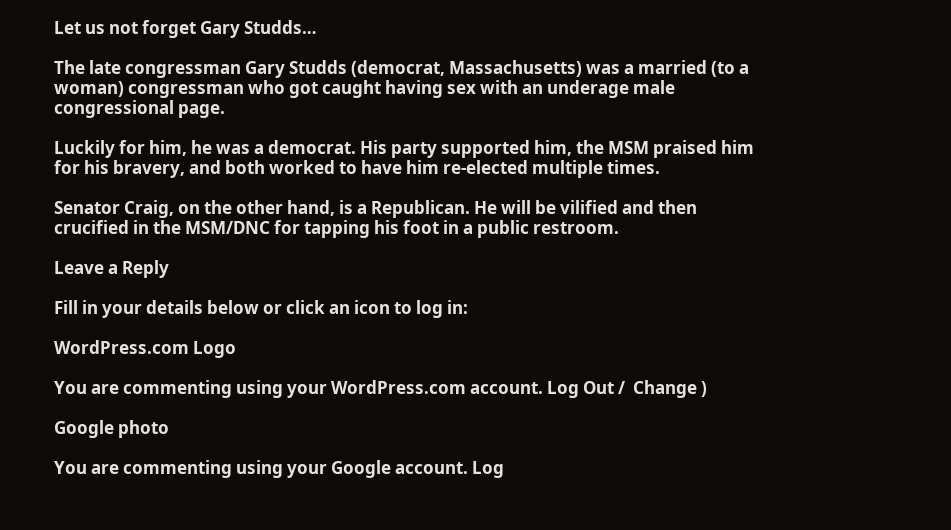Let us not forget Gary Studds…

The late congressman Gary Studds (democrat, Massachusetts) was a married (to a woman) congressman who got caught having sex with an underage male congressional page.

Luckily for him, he was a democrat. His party supported him, the MSM praised him for his bravery, and both worked to have him re-elected multiple times.

Senator Craig, on the other hand, is a Republican. He will be vilified and then crucified in the MSM/DNC for tapping his foot in a public restroom.

Leave a Reply

Fill in your details below or click an icon to log in:

WordPress.com Logo

You are commenting using your WordPress.com account. Log Out /  Change )

Google photo

You are commenting using your Google account. Log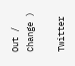Out /  Change )

Twitter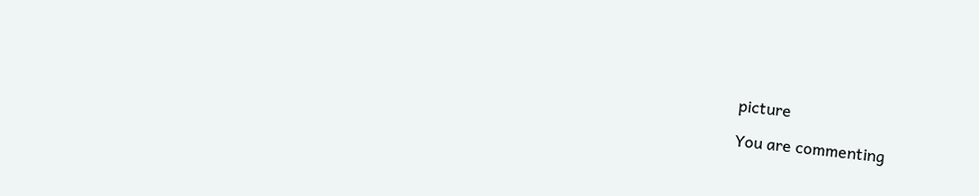picture

You are commenting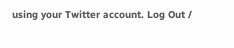using your Twitter account. Log Out /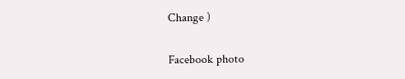Change )

Facebook photo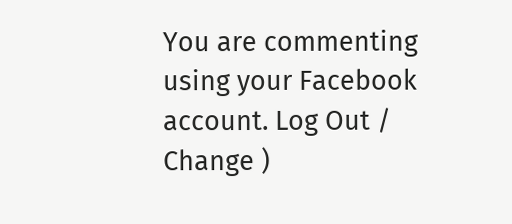You are commenting using your Facebook account. Log Out /  Change )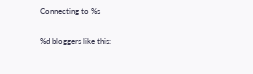Connecting to %s

%d bloggers like this: